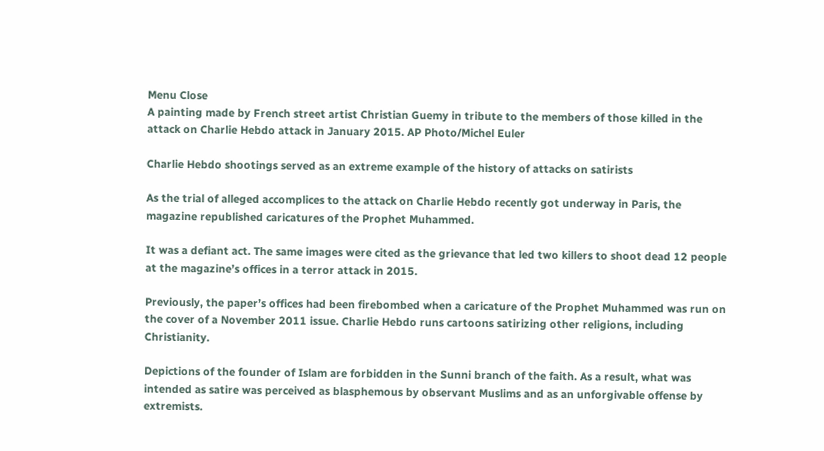Menu Close
A painting made by French street artist Christian Guemy in tribute to the members of those killed in the attack on Charlie Hebdo attack in January 2015. AP Photo/Michel Euler

Charlie Hebdo shootings served as an extreme example of the history of attacks on satirists

As the trial of alleged accomplices to the attack on Charlie Hebdo recently got underway in Paris, the magazine republished caricatures of the Prophet Muhammed.

It was a defiant act. The same images were cited as the grievance that led two killers to shoot dead 12 people at the magazine’s offices in a terror attack in 2015.

Previously, the paper’s offices had been firebombed when a caricature of the Prophet Muhammed was run on the cover of a November 2011 issue. Charlie Hebdo runs cartoons satirizing other religions, including Christianity.

Depictions of the founder of Islam are forbidden in the Sunni branch of the faith. As a result, what was intended as satire was perceived as blasphemous by observant Muslims and as an unforgivable offense by extremists.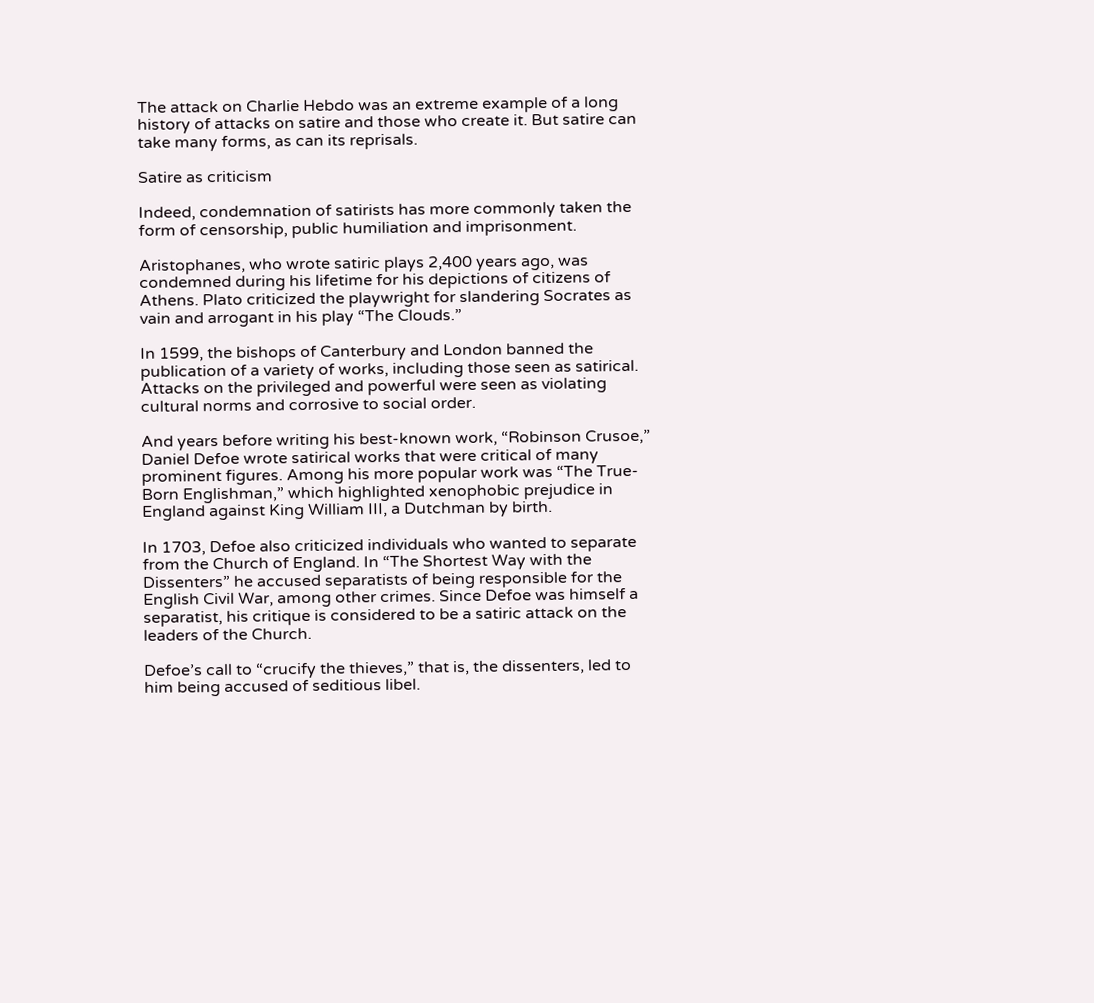The attack on Charlie Hebdo was an extreme example of a long history of attacks on satire and those who create it. But satire can take many forms, as can its reprisals.

Satire as criticism

Indeed, condemnation of satirists has more commonly taken the form of censorship, public humiliation and imprisonment.

Aristophanes, who wrote satiric plays 2,400 years ago, was condemned during his lifetime for his depictions of citizens of Athens. Plato criticized the playwright for slandering Socrates as vain and arrogant in his play “The Clouds.”

In 1599, the bishops of Canterbury and London banned the publication of a variety of works, including those seen as satirical. Attacks on the privileged and powerful were seen as violating cultural norms and corrosive to social order.

And years before writing his best-known work, “Robinson Crusoe,” Daniel Defoe wrote satirical works that were critical of many prominent figures. Among his more popular work was “The True-Born Englishman,” which highlighted xenophobic prejudice in England against King William III, a Dutchman by birth.

In 1703, Defoe also criticized individuals who wanted to separate from the Church of England. In “The Shortest Way with the Dissenters” he accused separatists of being responsible for the English Civil War, among other crimes. Since Defoe was himself a separatist, his critique is considered to be a satiric attack on the leaders of the Church.

Defoe’s call to “crucify the thieves,” that is, the dissenters, led to him being accused of seditious libel.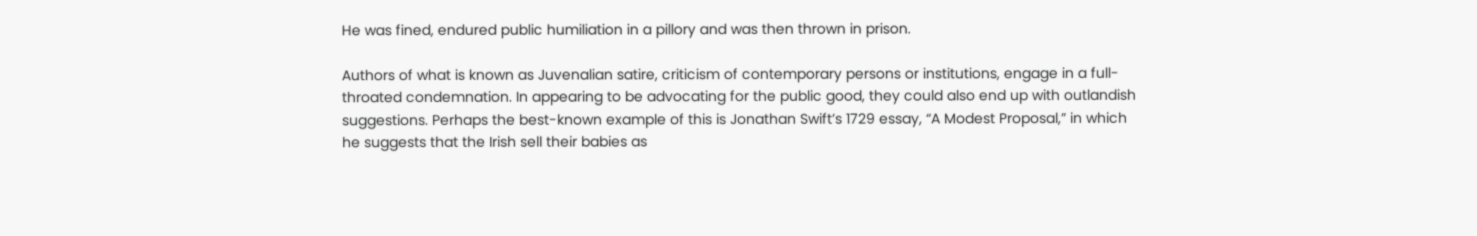He was fined, endured public humiliation in a pillory and was then thrown in prison.

Authors of what is known as Juvenalian satire, criticism of contemporary persons or institutions, engage in a full-throated condemnation. In appearing to be advocating for the public good, they could also end up with outlandish suggestions. Perhaps the best-known example of this is Jonathan Swift’s 1729 essay, “A Modest Proposal,” in which he suggests that the Irish sell their babies as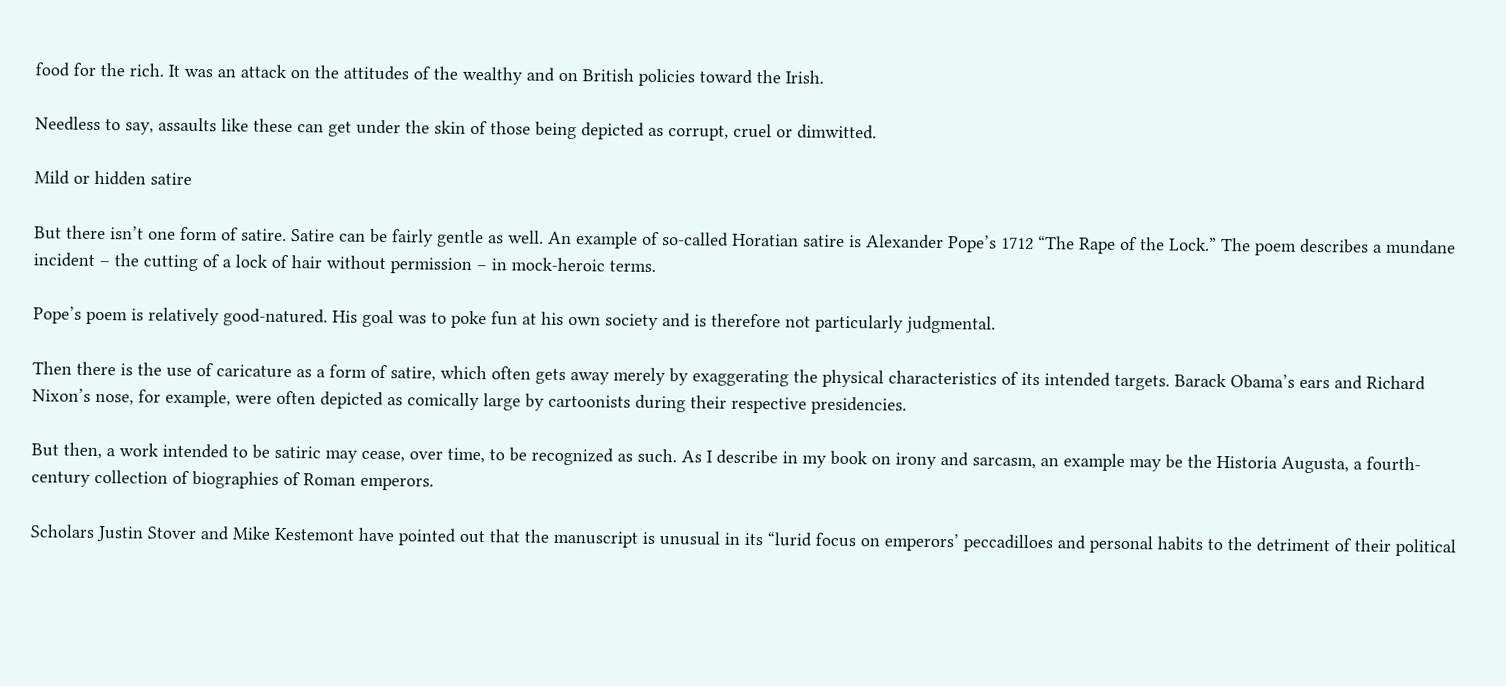food for the rich. It was an attack on the attitudes of the wealthy and on British policies toward the Irish.

Needless to say, assaults like these can get under the skin of those being depicted as corrupt, cruel or dimwitted.

Mild or hidden satire

But there isn’t one form of satire. Satire can be fairly gentle as well. An example of so-called Horatian satire is Alexander Pope’s 1712 “The Rape of the Lock.” The poem describes a mundane incident – the cutting of a lock of hair without permission – in mock-heroic terms.

Pope’s poem is relatively good-natured. His goal was to poke fun at his own society and is therefore not particularly judgmental.

Then there is the use of caricature as a form of satire, which often gets away merely by exaggerating the physical characteristics of its intended targets. Barack Obama’s ears and Richard Nixon’s nose, for example, were often depicted as comically large by cartoonists during their respective presidencies.

But then, a work intended to be satiric may cease, over time, to be recognized as such. As I describe in my book on irony and sarcasm, an example may be the Historia Augusta, a fourth-century collection of biographies of Roman emperors.

Scholars Justin Stover and Mike Kestemont have pointed out that the manuscript is unusual in its “lurid focus on emperors’ peccadilloes and personal habits to the detriment of their political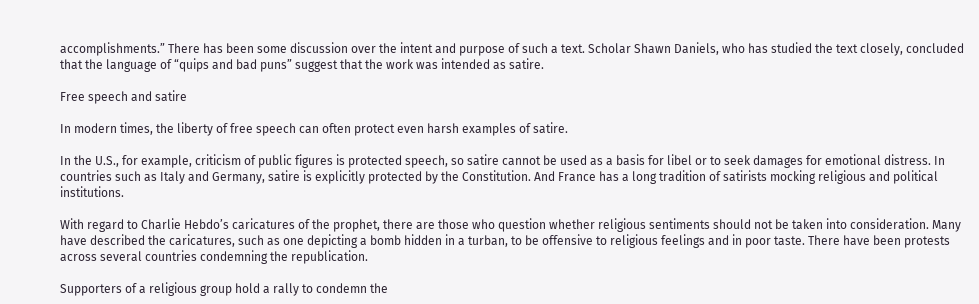accomplishments.” There has been some discussion over the intent and purpose of such a text. Scholar Shawn Daniels, who has studied the text closely, concluded that the language of “quips and bad puns” suggest that the work was intended as satire.

Free speech and satire

In modern times, the liberty of free speech can often protect even harsh examples of satire.

In the U.S., for example, criticism of public figures is protected speech, so satire cannot be used as a basis for libel or to seek damages for emotional distress. In countries such as Italy and Germany, satire is explicitly protected by the Constitution. And France has a long tradition of satirists mocking religious and political institutions.

With regard to Charlie Hebdo’s caricatures of the prophet, there are those who question whether religious sentiments should not be taken into consideration. Many have described the caricatures, such as one depicting a bomb hidden in a turban, to be offensive to religious feelings and in poor taste. There have been protests across several countries condemning the republication.

Supporters of a religious group hold a rally to condemn the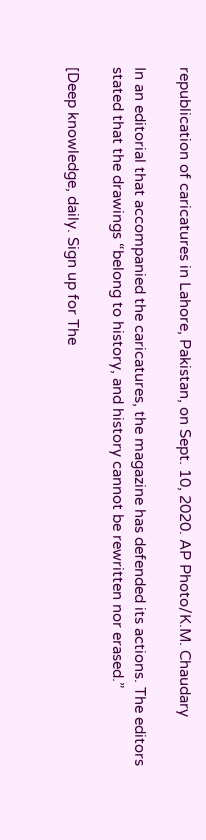republication of caricatures in Lahore, Pakistan, on Sept. 10, 2020. AP Photo/K.M. Chaudary

In an editorial that accompanied the caricatures, the magazine has defended its actions. The editors stated that the drawings “belong to history, and history cannot be rewritten nor erased.”

[Deep knowledge, daily. Sign up for The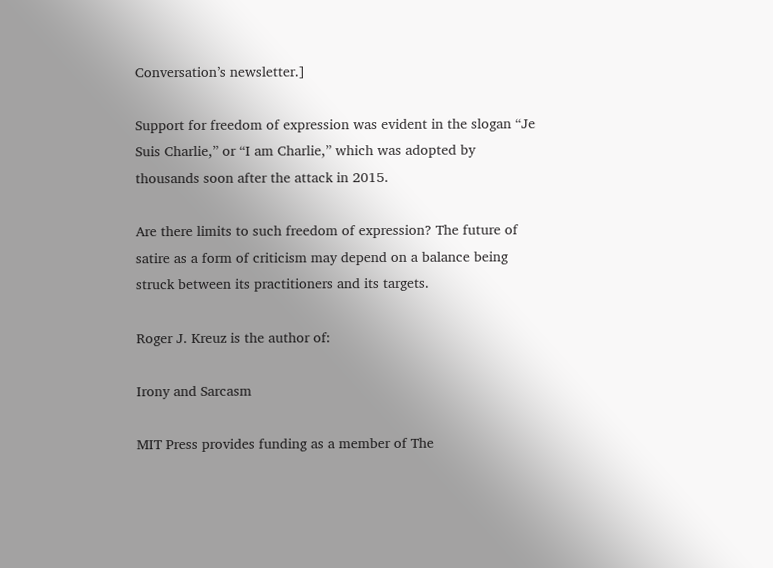Conversation’s newsletter.]

Support for freedom of expression was evident in the slogan “Je Suis Charlie,” or “I am Charlie,” which was adopted by thousands soon after the attack in 2015.

Are there limits to such freedom of expression? The future of satire as a form of criticism may depend on a balance being struck between its practitioners and its targets.

Roger J. Kreuz is the author of:

Irony and Sarcasm

MIT Press provides funding as a member of The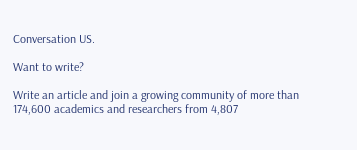Conversation US.

Want to write?

Write an article and join a growing community of more than 174,600 academics and researchers from 4,807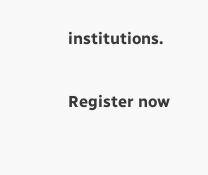institutions.

Register now